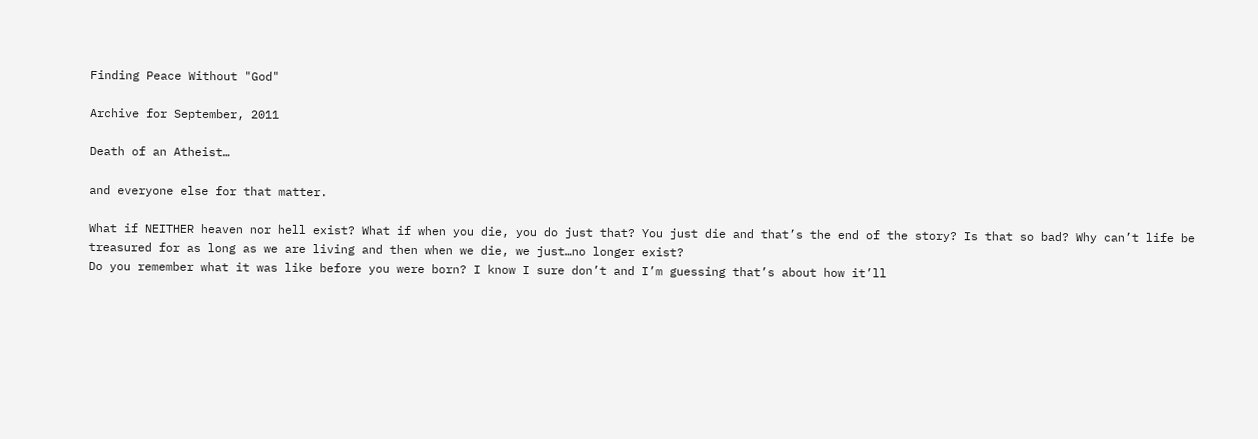Finding Peace Without "God"

Archive for September, 2011

Death of an Atheist…

and everyone else for that matter.

What if NEITHER heaven nor hell exist? What if when you die, you do just that? You just die and that’s the end of the story? Is that so bad? Why can’t life be treasured for as long as we are living and then when we die, we just…no longer exist?
Do you remember what it was like before you were born? I know I sure don’t and I’m guessing that’s about how it’ll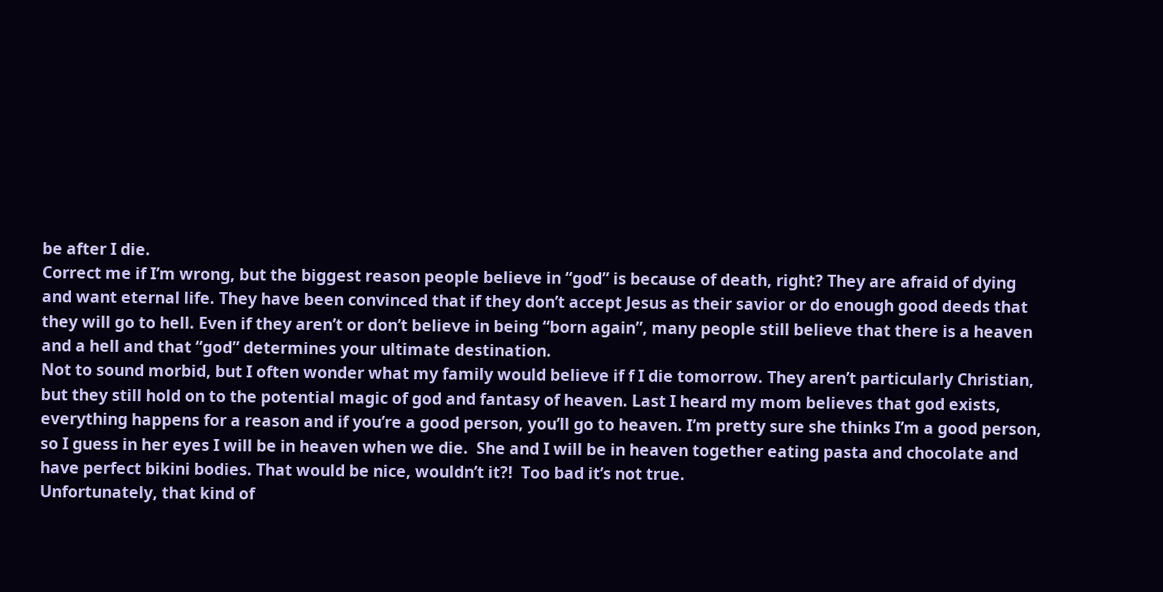be after I die.
Correct me if I’m wrong, but the biggest reason people believe in “god” is because of death, right? They are afraid of dying and want eternal life. They have been convinced that if they don’t accept Jesus as their savior or do enough good deeds that they will go to hell. Even if they aren’t or don’t believe in being “born again”, many people still believe that there is a heaven and a hell and that “god” determines your ultimate destination.
Not to sound morbid, but I often wonder what my family would believe if f I die tomorrow. They aren’t particularly Christian, but they still hold on to the potential magic of god and fantasy of heaven. Last I heard my mom believes that god exists, everything happens for a reason and if you’re a good person, you’ll go to heaven. I’m pretty sure she thinks I’m a good person, so I guess in her eyes I will be in heaven when we die.  She and I will be in heaven together eating pasta and chocolate and have perfect bikini bodies. That would be nice, wouldn’t it?!  Too bad it’s not true.
Unfortunately, that kind of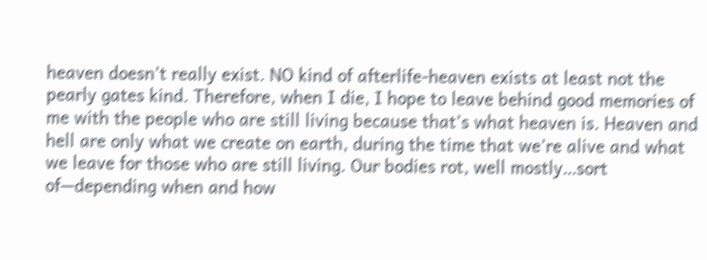heaven doesn’t really exist. NO kind of afterlife-heaven exists at least not the pearly gates kind. Therefore, when I die, I hope to leave behind good memories of me with the people who are still living because that’s what heaven is. Heaven and hell are only what we create on earth, during the time that we’re alive and what we leave for those who are still living. Our bodies rot, well mostly…sort of—depending when and how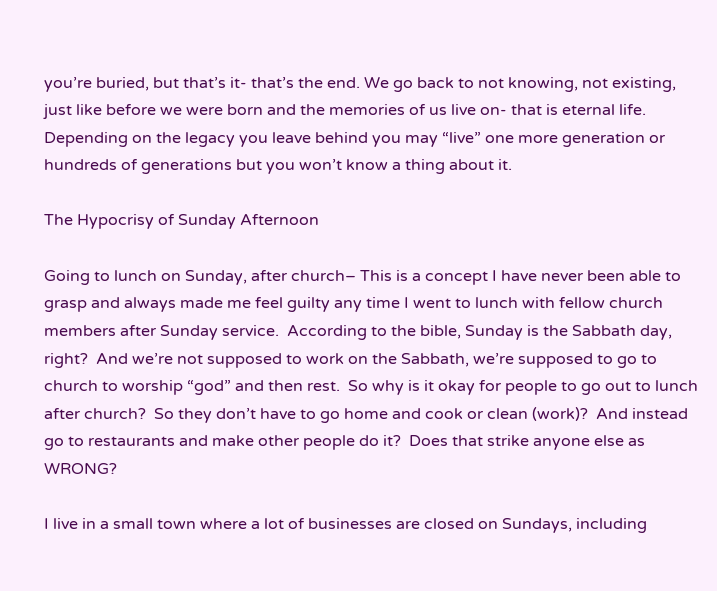you’re buried, but that’s it- that’s the end. We go back to not knowing, not existing, just like before we were born and the memories of us live on- that is eternal life. Depending on the legacy you leave behind you may “live” one more generation or hundreds of generations but you won’t know a thing about it.

The Hypocrisy of Sunday Afternoon

Going to lunch on Sunday, after church– This is a concept I have never been able to grasp and always made me feel guilty any time I went to lunch with fellow church members after Sunday service.  According to the bible, Sunday is the Sabbath day, right?  And we’re not supposed to work on the Sabbath, we’re supposed to go to church to worship “god” and then rest.  So why is it okay for people to go out to lunch  after church?  So they don’t have to go home and cook or clean (work)?  And instead  go to restaurants and make other people do it?  Does that strike anyone else as WRONG?

I live in a small town where a lot of businesses are closed on Sundays, including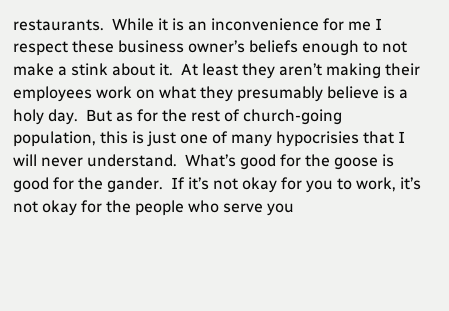restaurants.  While it is an inconvenience for me I respect these business owner’s beliefs enough to not make a stink about it.  At least they aren’t making their employees work on what they presumably believe is a holy day.  But as for the rest of church-going population, this is just one of many hypocrisies that I will never understand.  What’s good for the goose is good for the gander.  If it’s not okay for you to work, it’s not okay for the people who serve you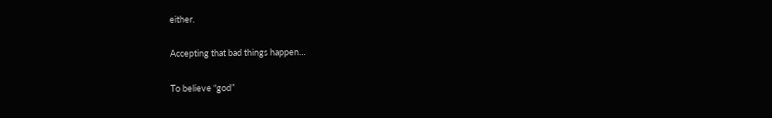either.

Accepting that bad things happen…

To believe “god”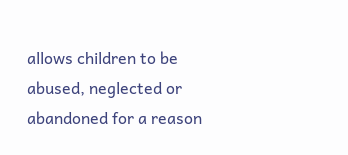allows children to be abused, neglected or abandoned for a reason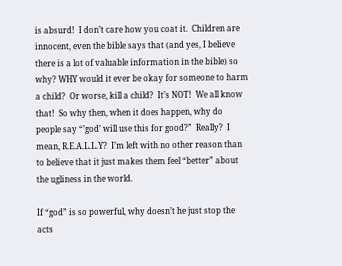is absurd!  I don’t care how you coat it.  Children are innocent, even the bible says that (and yes, I believe there is a lot of valuable information in the bible) so why? WHY would it ever be okay for someone to harm a child?  Or worse, kill a child?  It’s NOT!  We all know that!  So why then, when it does happen, why do people say “’god’ will use this for good?”  Really?  I mean, R.E.A.L.L.Y?  I’m left with no other reason than to believe that it just makes them feel “better” about the ugliness in the world.

If “god” is so powerful, why doesn’t he just stop the acts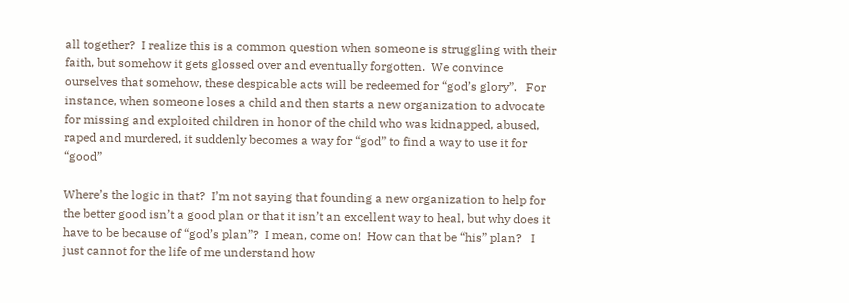all together?  I realize this is a common question when someone is struggling with their faith, but somehow it gets glossed over and eventually forgotten.  We convince ourselves that somehow, these despicable acts will be redeemed for “god’s glory”.   For instance, when someone loses a child and then starts a new organization to advocate for missing and exploited children in honor of the child who was kidnapped, abused, raped and murdered, it suddenly becomes a way for “god” to find a way to use it for “good”

Where’s the logic in that?  I’m not saying that founding a new organization to help for the better good isn’t a good plan or that it isn’t an excellent way to heal, but why does it have to be because of “god’s plan”?  I mean, come on!  How can that be “his” plan?   I just cannot for the life of me understand how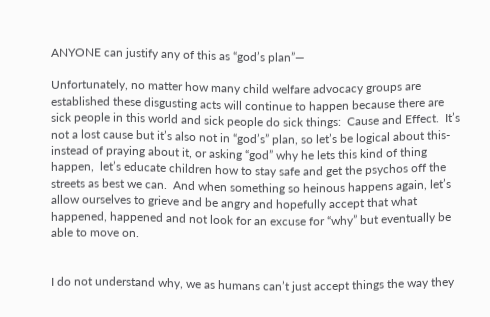ANYONE can justify any of this as “god’s plan”—

Unfortunately, no matter how many child welfare advocacy groups are established these disgusting acts will continue to happen because there are sick people in this world and sick people do sick things:  Cause and Effect.  It’s not a lost cause but it’s also not in “god’s” plan, so let’s be logical about this- instead of praying about it, or asking “god” why he lets this kind of thing happen,  let’s educate children how to stay safe and get the psychos off the streets as best we can.  And when something so heinous happens again, let’s allow ourselves to grieve and be angry and hopefully accept that what happened, happened and not look for an excuse for “why” but eventually be able to move on.


I do not understand why, we as humans can’t just accept things the way they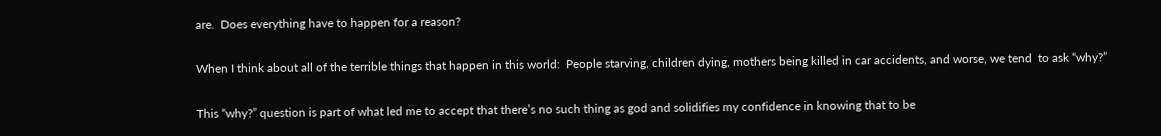are.  Does everything have to happen for a reason?

When I think about all of the terrible things that happen in this world:  People starving, children dying, mothers being killed in car accidents, and worse, we tend  to ask “why?”

This “why?” question is part of what led me to accept that there’s no such thing as god and solidifies my confidence in knowing that to be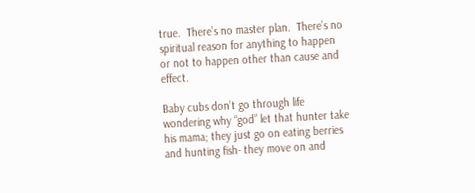true.  There’s no master plan.  There’s no spiritual reason for anything to happen or not to happen other than cause and effect.

Baby cubs don’t go through life wondering why “god” let that hunter take his mama; they just go on eating berries and hunting fish- they move on and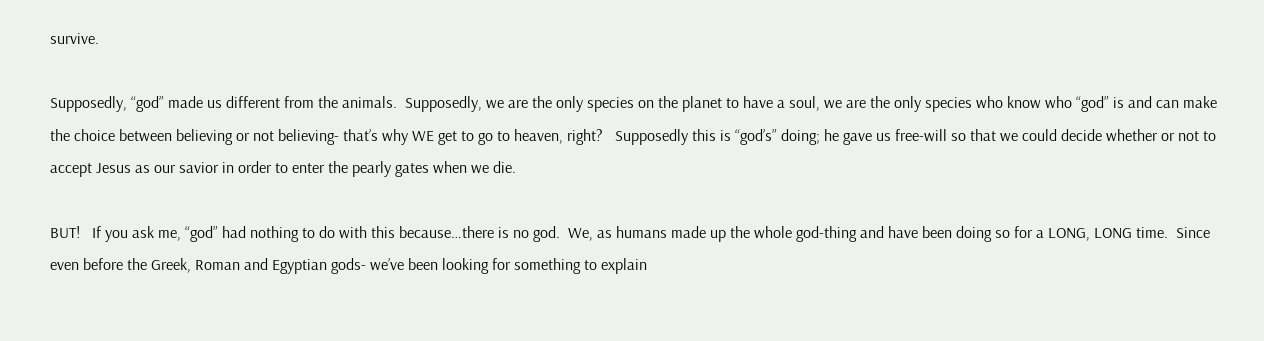survive.

Supposedly, “god” made us different from the animals.  Supposedly, we are the only species on the planet to have a soul, we are the only species who know who “god” is and can make the choice between believing or not believing- that’s why WE get to go to heaven, right?   Supposedly this is “god’s” doing; he gave us free-will so that we could decide whether or not to accept Jesus as our savior in order to enter the pearly gates when we die.

BUT!   If you ask me, “god” had nothing to do with this because…there is no god.  We, as humans made up the whole god-thing and have been doing so for a LONG, LONG time.  Since even before the Greek, Roman and Egyptian gods- we’ve been looking for something to explain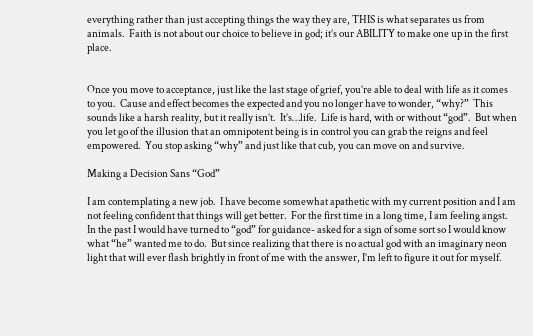everything rather than just accepting things the way they are, THIS is what separates us from animals.  Faith is not about our choice to believe in god; it’s our ABILITY to make one up in the first place.


Once you move to acceptance, just like the last stage of grief, you’re able to deal with life as it comes to you.  Cause and effect becomes the expected and you no longer have to wonder, “why?”  This sounds like a harsh reality, but it really isn’t.  It’s…life.  Life is hard, with or without “god”.  But when you let go of the illusion that an omnipotent being is in control you can grab the reigns and feel empowered.  You stop asking “why” and just like that cub, you can move on and survive.

Making a Decision Sans “God”

I am contemplating a new job.  I have become somewhat apathetic with my current position and I am not feeling confident that things will get better.  For the first time in a long time, I am feeling angst.  In the past I would have turned to “god” for guidance- asked for a sign of some sort so I would know what “he” wanted me to do.  But since realizing that there is no actual god with an imaginary neon light that will ever flash brightly in front of me with the answer, I’m left to figure it out for myself.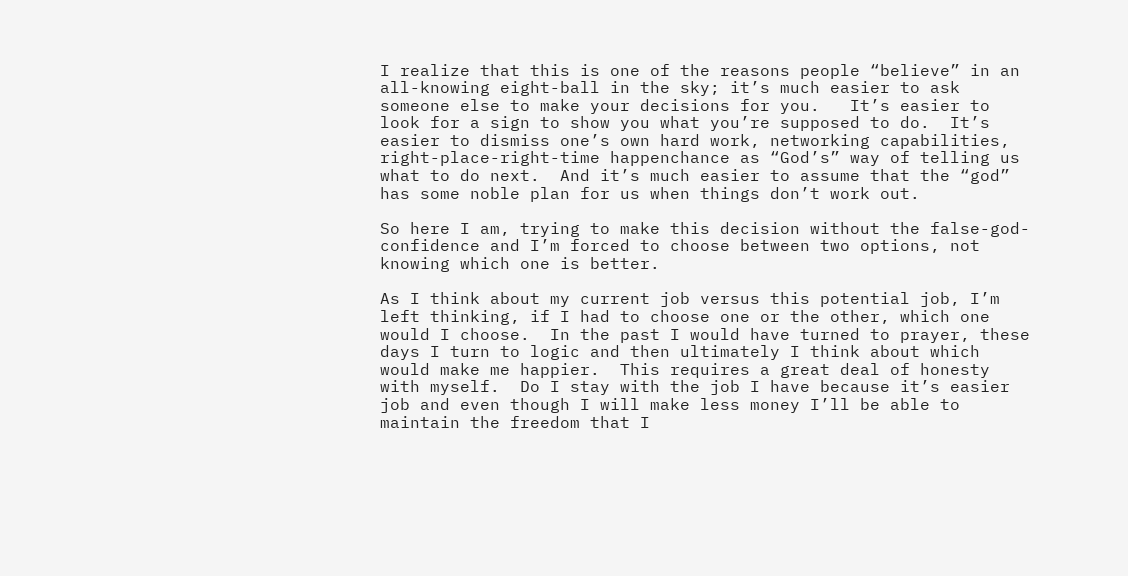I realize that this is one of the reasons people “believe” in an all-knowing eight-ball in the sky; it’s much easier to ask someone else to make your decisions for you.   It’s easier to look for a sign to show you what you’re supposed to do.  It’s easier to dismiss one’s own hard work, networking capabilities, right-place-right-time happenchance as “God’s” way of telling us what to do next.  And it’s much easier to assume that the “god” has some noble plan for us when things don’t work out.

So here I am, trying to make this decision without the false-god-confidence and I’m forced to choose between two options, not knowing which one is better.

As I think about my current job versus this potential job, I’m left thinking, if I had to choose one or the other, which one would I choose.  In the past I would have turned to prayer, these days I turn to logic and then ultimately I think about which would make me happier.  This requires a great deal of honesty with myself.  Do I stay with the job I have because it’s easier job and even though I will make less money I’ll be able to maintain the freedom that I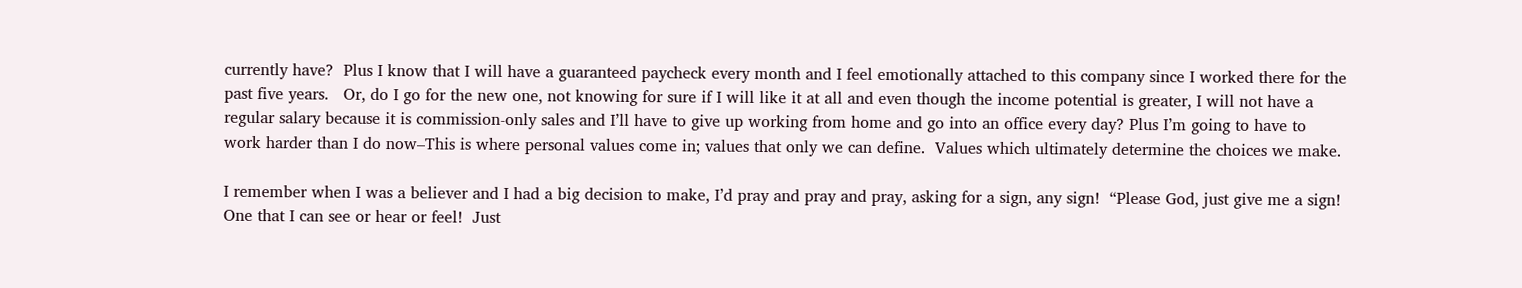currently have?  Plus I know that I will have a guaranteed paycheck every month and I feel emotionally attached to this company since I worked there for the past five years.   Or, do I go for the new one, not knowing for sure if I will like it at all and even though the income potential is greater, I will not have a regular salary because it is commission-only sales and I’ll have to give up working from home and go into an office every day? Plus I’m going to have to work harder than I do now–This is where personal values come in; values that only we can define.  Values which ultimately determine the choices we make.

I remember when I was a believer and I had a big decision to make, I’d pray and pray and pray, asking for a sign, any sign!  “Please God, just give me a sign! One that I can see or hear or feel!  Just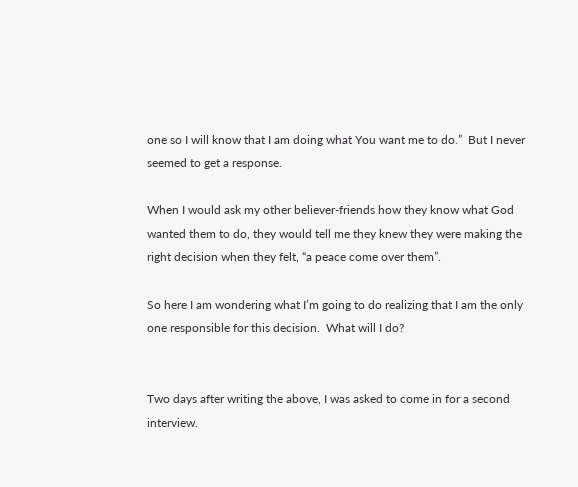one so I will know that I am doing what You want me to do.”  But I never seemed to get a response.

When I would ask my other believer-friends how they know what God wanted them to do, they would tell me they knew they were making the right decision when they felt, “a peace come over them”.

So here I am wondering what I’m going to do realizing that I am the only one responsible for this decision.  What will I do?


Two days after writing the above, I was asked to come in for a second interview.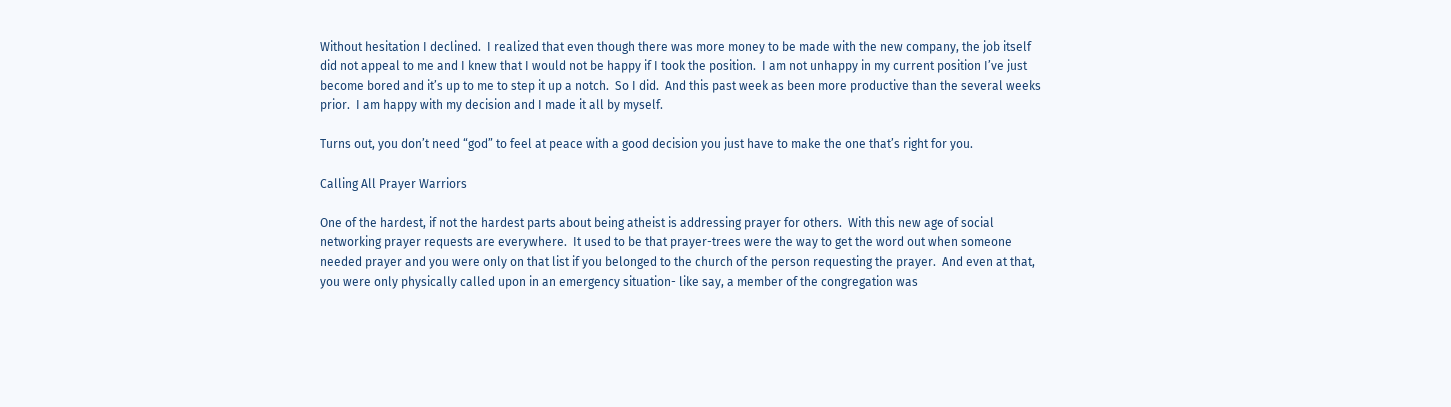Without hesitation I declined.  I realized that even though there was more money to be made with the new company, the job itself did not appeal to me and I knew that I would not be happy if I took the position.  I am not unhappy in my current position I’ve just become bored and it’s up to me to step it up a notch.  So I did.  And this past week as been more productive than the several weeks prior.  I am happy with my decision and I made it all by myself.

Turns out, you don’t need “god” to feel at peace with a good decision you just have to make the one that’s right for you.

Calling All Prayer Warriors

One of the hardest, if not the hardest parts about being atheist is addressing prayer for others.  With this new age of social networking prayer requests are everywhere.  It used to be that prayer-trees were the way to get the word out when someone needed prayer and you were only on that list if you belonged to the church of the person requesting the prayer.  And even at that, you were only physically called upon in an emergency situation- like say, a member of the congregation was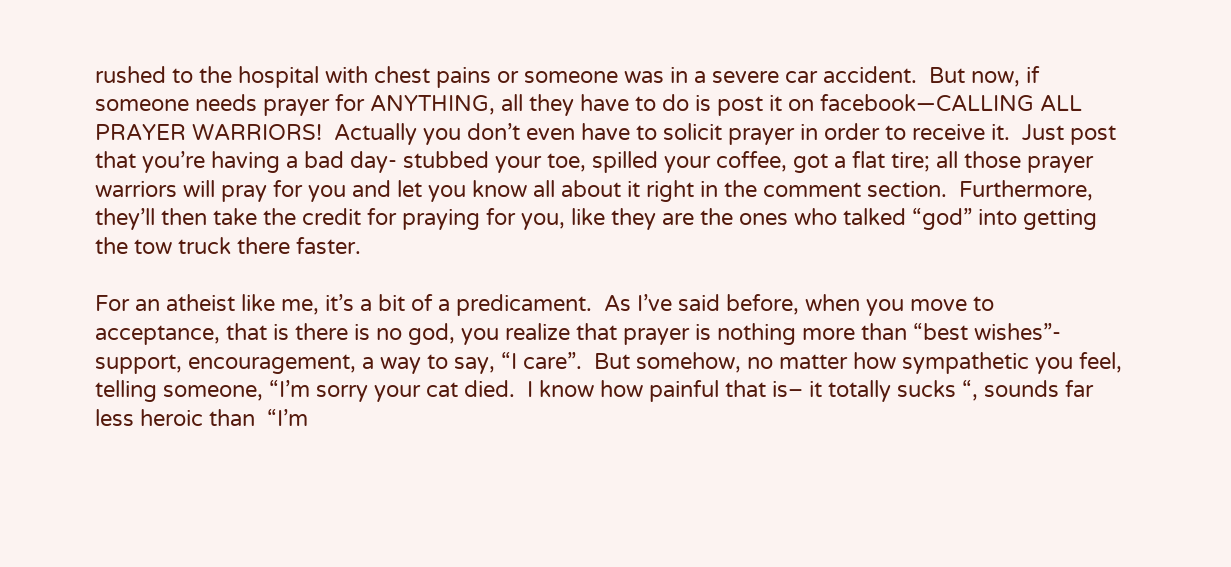rushed to the hospital with chest pains or someone was in a severe car accident.  But now, if someone needs prayer for ANYTHING, all they have to do is post it on facebook—CALLING ALL PRAYER WARRIORS!  Actually you don’t even have to solicit prayer in order to receive it.  Just post that you’re having a bad day- stubbed your toe, spilled your coffee, got a flat tire; all those prayer warriors will pray for you and let you know all about it right in the comment section.  Furthermore, they’ll then take the credit for praying for you, like they are the ones who talked “god” into getting the tow truck there faster.

For an atheist like me, it’s a bit of a predicament.  As I’ve said before, when you move to acceptance, that is there is no god, you realize that prayer is nothing more than “best wishes”- support, encouragement, a way to say, “I care”.  But somehow, no matter how sympathetic you feel, telling someone, “I’m sorry your cat died.  I know how painful that is– it totally sucks “, sounds far less heroic than  “I’m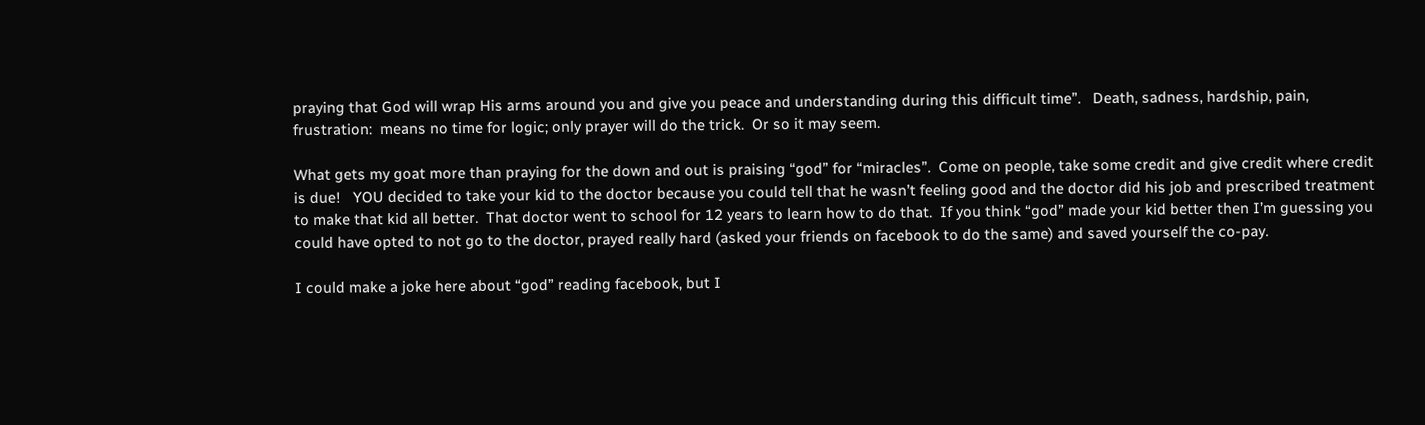praying that God will wrap His arms around you and give you peace and understanding during this difficult time”.   Death, sadness, hardship, pain, frustration:  means no time for logic; only prayer will do the trick.  Or so it may seem.

What gets my goat more than praying for the down and out is praising “god” for “miracles”.  Come on people, take some credit and give credit where credit is due!   YOU decided to take your kid to the doctor because you could tell that he wasn’t feeling good and the doctor did his job and prescribed treatment to make that kid all better.  That doctor went to school for 12 years to learn how to do that.  If you think “god” made your kid better then I’m guessing you could have opted to not go to the doctor, prayed really hard (asked your friends on facebook to do the same) and saved yourself the co-pay.

I could make a joke here about “god” reading facebook, but I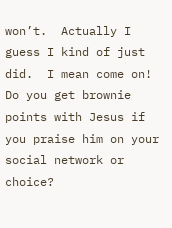won’t.  Actually I guess I kind of just did.  I mean come on!  Do you get brownie points with Jesus if you praise him on your social network or choice?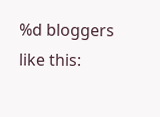%d bloggers like this: